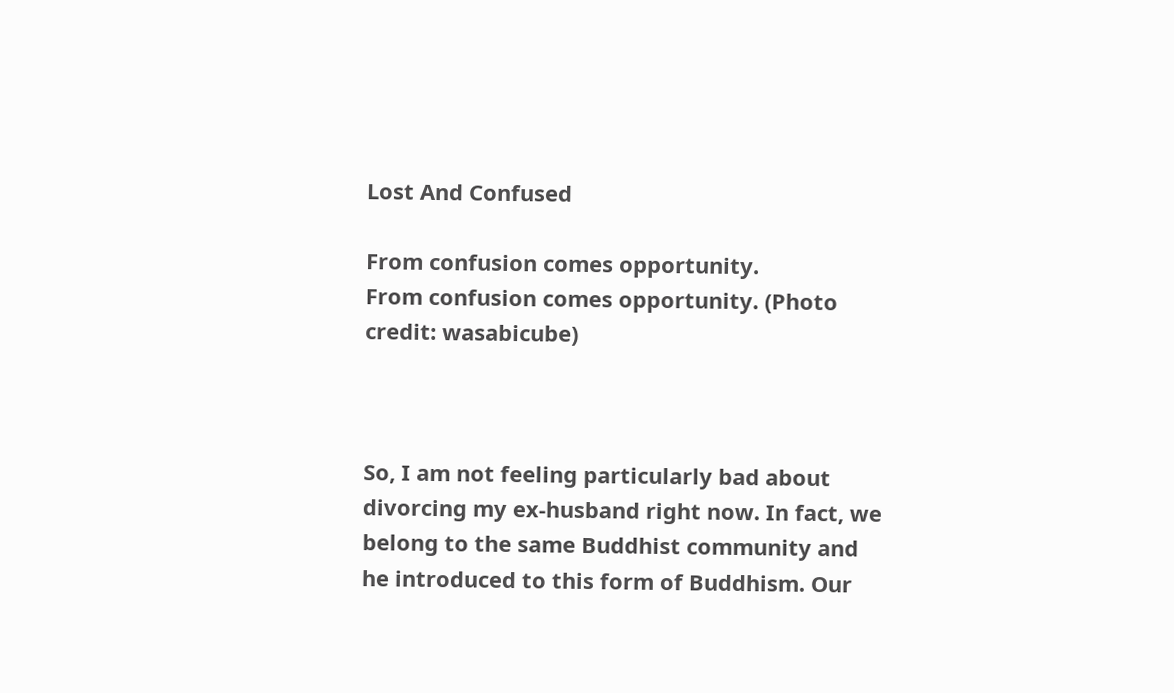Lost And Confused

From confusion comes opportunity.
From confusion comes opportunity. (Photo credit: wasabicube)



So, I am not feeling particularly bad about divorcing my ex-husband right now. In fact, we belong to the same Buddhist community and he introduced to this form of Buddhism. Our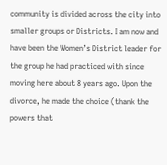community is divided across the city into smaller groups or Districts. I am now and have been the Women’s District leader for the group he had practiced with since moving here about 8 years ago. Upon the divorce, he made the choice (thank the powers that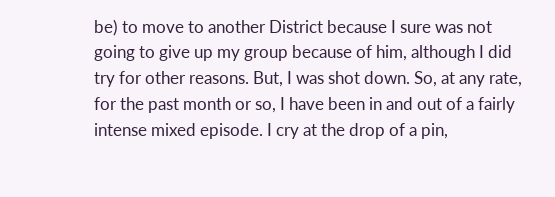be) to move to another District because I sure was not going to give up my group because of him, although I did try for other reasons. But, I was shot down. So, at any rate, for the past month or so, I have been in and out of a fairly intense mixed episode. I cry at the drop of a pin,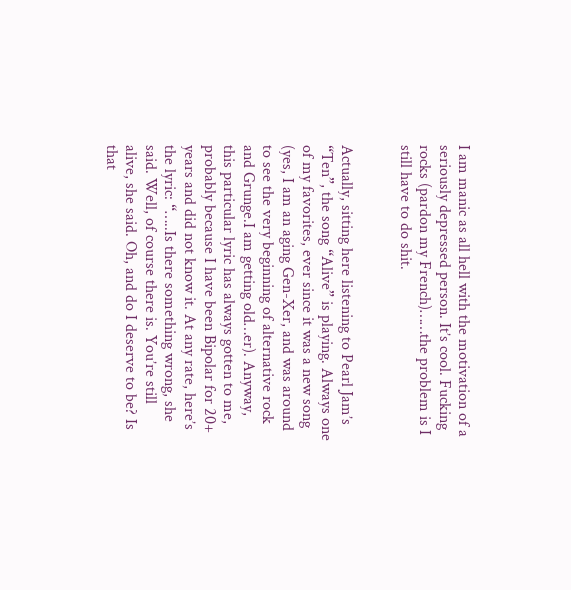I am manic as all hell with the motivation of a seriously depressed person. It’s cool. Fucking rocks (pardon my French)……the problem is I still have to do shit.


Actually, sitting here listening to Pearl Jam’s “Ten”, the song “Alive” is playing. Always one of my favorites, ever since it was a new song (yes, I am an aging Gen-Xer, and was around to see the very beginning of alternative rock and Grunge.I am getting old…er). Anyway, this particular lyric has always gotten to me, probably because I have been Bipolar for 20+ years and did not know it. At any rate, here’s the lyric: “…..Is there something wrong, she said. Well, of course there is. You’re still alive, she said. Oh, and do I deserve to be? Is that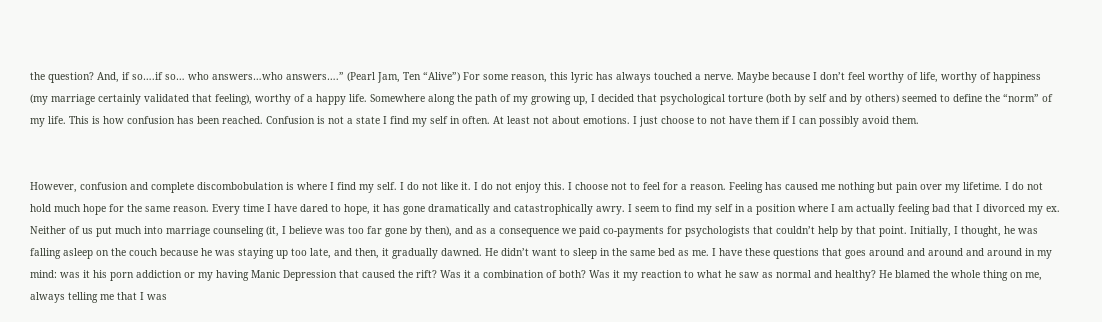the question? And, if so….if so… who answers…who answers….” (Pearl Jam, Ten “Alive”) For some reason, this lyric has always touched a nerve. Maybe because I don’t feel worthy of life, worthy of happiness (my marriage certainly validated that feeling), worthy of a happy life. Somewhere along the path of my growing up, I decided that psychological torture (both by self and by others) seemed to define the “norm” of my life. This is how confusion has been reached. Confusion is not a state I find my self in often. At least not about emotions. I just choose to not have them if I can possibly avoid them.


However, confusion and complete discombobulation is where I find my self. I do not like it. I do not enjoy this. I choose not to feel for a reason. Feeling has caused me nothing but pain over my lifetime. I do not hold much hope for the same reason. Every time I have dared to hope, it has gone dramatically and catastrophically awry. I seem to find my self in a position where I am actually feeling bad that I divorced my ex. Neither of us put much into marriage counseling (it, I believe was too far gone by then), and as a consequence we paid co-payments for psychologists that couldn’t help by that point. Initially, I thought, he was falling asleep on the couch because he was staying up too late, and then, it gradually dawned. He didn’t want to sleep in the same bed as me. I have these questions that goes around and around and around in my mind: was it his porn addiction or my having Manic Depression that caused the rift? Was it a combination of both? Was it my reaction to what he saw as normal and healthy? He blamed the whole thing on me, always telling me that I was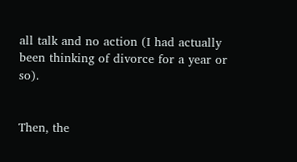all talk and no action (I had actually been thinking of divorce for a year or so).


Then, the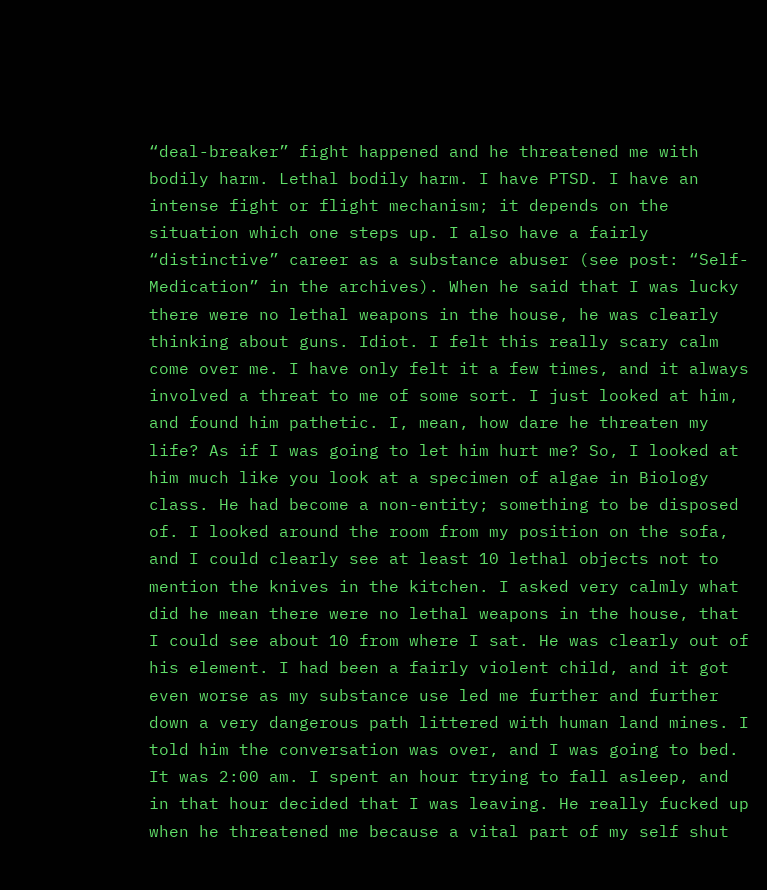“deal-breaker” fight happened and he threatened me with bodily harm. Lethal bodily harm. I have PTSD. I have an intense fight or flight mechanism; it depends on the situation which one steps up. I also have a fairly “distinctive” career as a substance abuser (see post: “Self-Medication” in the archives). When he said that I was lucky there were no lethal weapons in the house, he was clearly thinking about guns. Idiot. I felt this really scary calm come over me. I have only felt it a few times, and it always involved a threat to me of some sort. I just looked at him, and found him pathetic. I, mean, how dare he threaten my life? As if I was going to let him hurt me? So, I looked at him much like you look at a specimen of algae in Biology class. He had become a non-entity; something to be disposed of. I looked around the room from my position on the sofa, and I could clearly see at least 10 lethal objects not to mention the knives in the kitchen. I asked very calmly what did he mean there were no lethal weapons in the house, that I could see about 10 from where I sat. He was clearly out of his element. I had been a fairly violent child, and it got even worse as my substance use led me further and further down a very dangerous path littered with human land mines. I told him the conversation was over, and I was going to bed. It was 2:00 am. I spent an hour trying to fall asleep, and in that hour decided that I was leaving. He really fucked up when he threatened me because a vital part of my self shut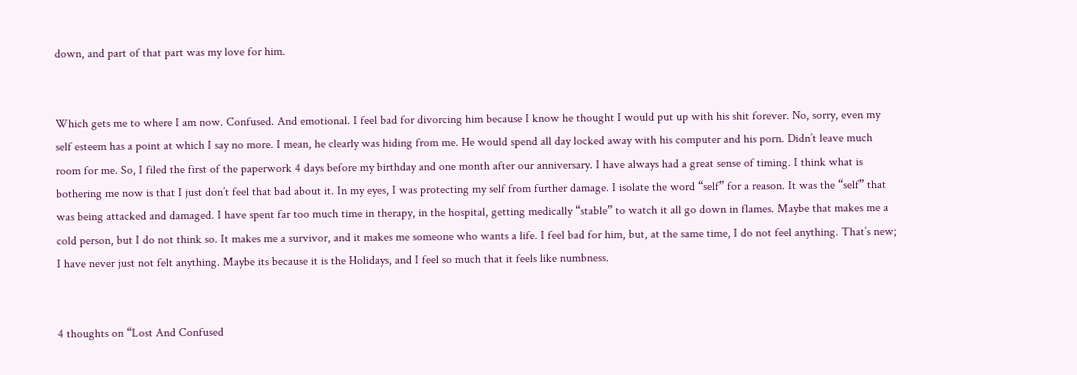down, and part of that part was my love for him.


Which gets me to where I am now. Confused. And emotional. I feel bad for divorcing him because I know he thought I would put up with his shit forever. No, sorry, even my self esteem has a point at which I say no more. I mean, he clearly was hiding from me. He would spend all day locked away with his computer and his porn. Didn’t leave much room for me. So, I filed the first of the paperwork 4 days before my birthday and one month after our anniversary. I have always had a great sense of timing. I think what is bothering me now is that I just don’t feel that bad about it. In my eyes, I was protecting my self from further damage. I isolate the word “self” for a reason. It was the “self” that was being attacked and damaged. I have spent far too much time in therapy, in the hospital, getting medically “stable” to watch it all go down in flames. Maybe that makes me a cold person, but I do not think so. It makes me a survivor, and it makes me someone who wants a life. I feel bad for him, but, at the same time, I do not feel anything. That’s new; I have never just not felt anything. Maybe its because it is the Holidays, and I feel so much that it feels like numbness.


4 thoughts on “Lost And Confused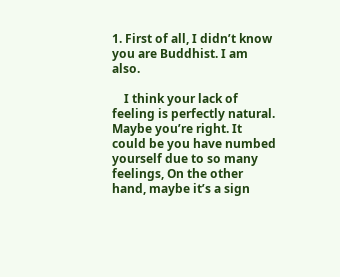1. First of all, I didn’t know you are Buddhist. I am also.

    I think your lack of feeling is perfectly natural. Maybe you’re right. It could be you have numbed yourself due to so many feelings, On the other hand, maybe it’s a sign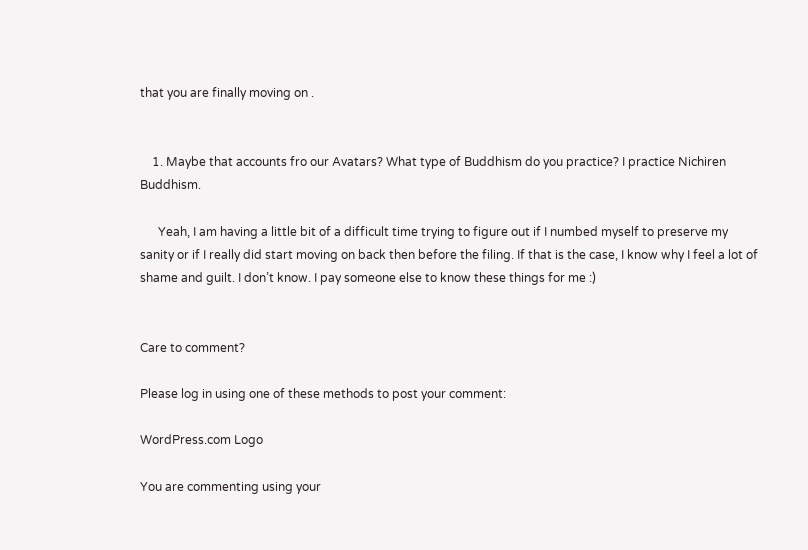that you are finally moving on .


    1. Maybe that accounts fro our Avatars? What type of Buddhism do you practice? I practice Nichiren Buddhism.

      Yeah, I am having a little bit of a difficult time trying to figure out if I numbed myself to preserve my sanity or if I really did start moving on back then before the filing. If that is the case, I know why I feel a lot of shame and guilt. I don’t know. I pay someone else to know these things for me :)


Care to comment?

Please log in using one of these methods to post your comment:

WordPress.com Logo

You are commenting using your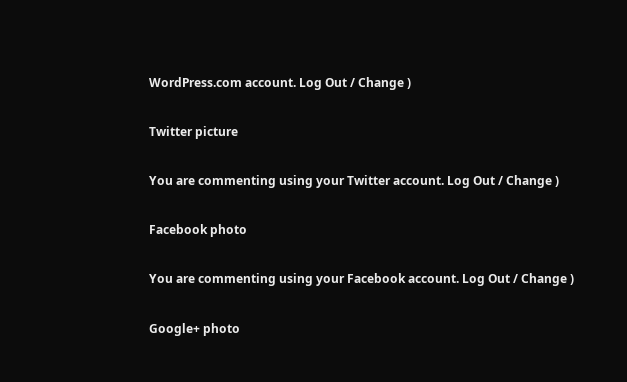WordPress.com account. Log Out / Change )

Twitter picture

You are commenting using your Twitter account. Log Out / Change )

Facebook photo

You are commenting using your Facebook account. Log Out / Change )

Google+ photo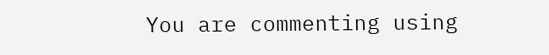You are commenting using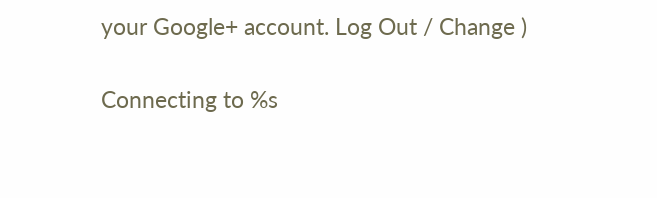your Google+ account. Log Out / Change )

Connecting to %s